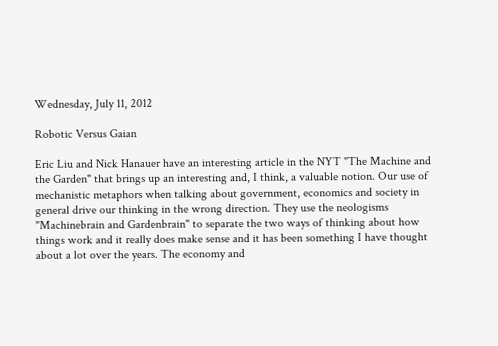Wednesday, July 11, 2012

Robotic Versus Gaian

Eric Liu and Nick Hanauer have an interesting article in the NYT "The Machine and the Garden" that brings up an interesting and, I think, a valuable notion. Our use of mechanistic metaphors when talking about government, economics and society in general drive our thinking in the wrong direction. They use the neologisms "Machinebrain and Gardenbrain" to separate the two ways of thinking about how things work and it really does make sense and it has been something I have thought about a lot over the years. The economy and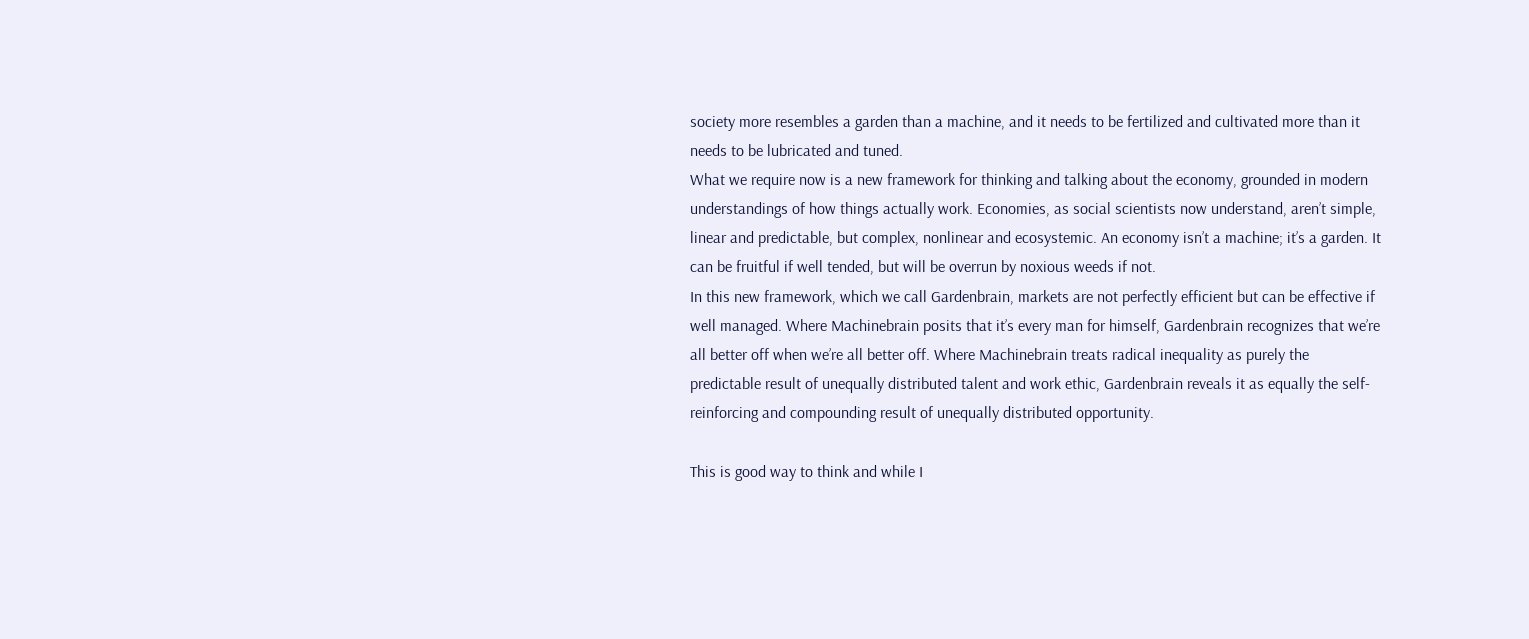society more resembles a garden than a machine, and it needs to be fertilized and cultivated more than it needs to be lubricated and tuned.
What we require now is a new framework for thinking and talking about the economy, grounded in modern understandings of how things actually work. Economies, as social scientists now understand, aren’t simple, linear and predictable, but complex, nonlinear and ecosystemic. An economy isn’t a machine; it’s a garden. It can be fruitful if well tended, but will be overrun by noxious weeds if not.
In this new framework, which we call Gardenbrain, markets are not perfectly efficient but can be effective if well managed. Where Machinebrain posits that it’s every man for himself, Gardenbrain recognizes that we’re all better off when we’re all better off. Where Machinebrain treats radical inequality as purely the predictable result of unequally distributed talent and work ethic, Gardenbrain reveals it as equally the self-reinforcing and compounding result of unequally distributed opportunity.

This is good way to think and while I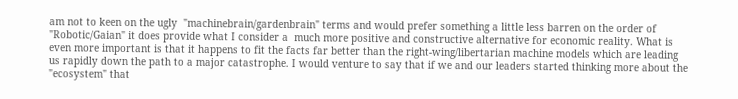am not to keen on the ugly  "machinebrain/gardenbrain" terms and would prefer something a little less barren on the order of "Robotic/Gaian" it does provide what I consider a  much more positive and constructive alternative for economic reality. What is even more important is that it happens to fit the facts far better than the right-wing/libertarian machine models which are leading us rapidly down the path to a major catastrophe. I would venture to say that if we and our leaders started thinking more about the "ecosystem" that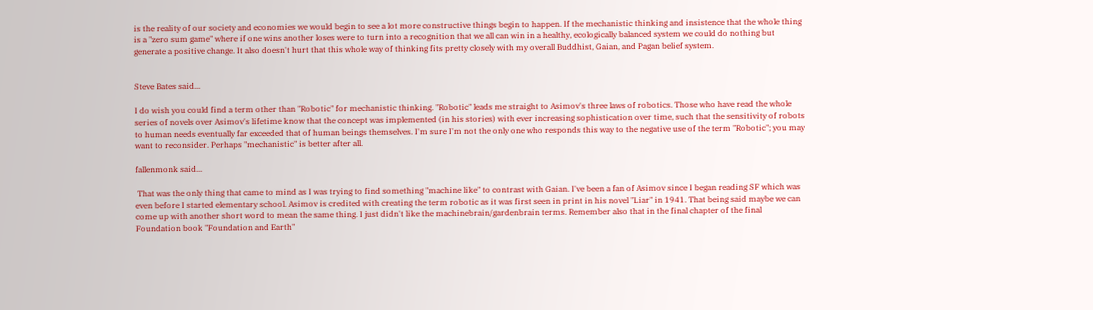is the reality of our society and economies we would begin to see a lot more constructive things begin to happen. If the mechanistic thinking and insistence that the whole thing is a "zero sum game" where if one wins another loses were to turn into a recognition that we all can win in a healthy, ecologically balanced system we could do nothing but generate a positive change. It also doesn't hurt that this whole way of thinking fits pretty closely with my overall Buddhist, Gaian, and Pagan belief system.


Steve Bates said...

I do wish you could find a term other than "Robotic" for mechanistic thinking. "Robotic" leads me straight to Asimov's three laws of robotics. Those who have read the whole series of novels over Asimov's lifetime know that the concept was implemented (in his stories) with ever increasing sophistication over time, such that the sensitivity of robots to human needs eventually far exceeded that of human beings themselves. I'm sure I'm not the only one who responds this way to the negative use of the term "Robotic"; you may want to reconsider. Perhaps "mechanistic" is better after all.

fallenmonk said...

 That was the only thing that came to mind as I was trying to find something "machine like" to contrast with Gaian. I've been a fan of Asimov since I began reading SF which was even before I started elementary school. Asimov is credited with creating the term robotic as it was first seen in print in his novel "Liar" in 1941. That being said maybe we can come up with another short word to mean the same thing. I just didn't like the machinebrain/gardenbrain terms. Remember also that in the final chapter of the final Foundation book "Foundation and Earth"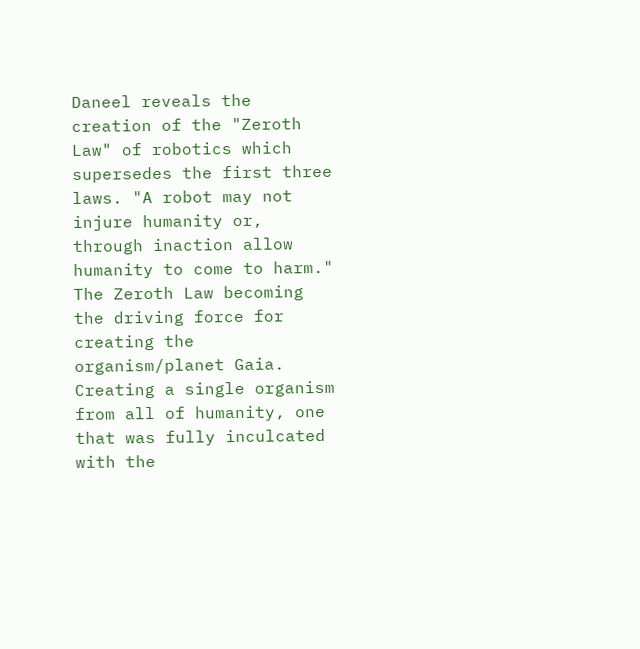Daneel reveals the creation of the "Zeroth Law" of robotics which supersedes the first three laws. "A robot may not injure humanity or, through inaction allow humanity to come to harm."  The Zeroth Law becoming the driving force for creating the organism/planet Gaia. Creating a single organism from all of humanity, one that was fully inculcated with the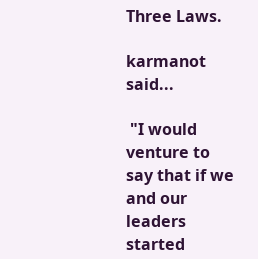Three Laws.

karmanot said...

 "I would venture to say that if we and our leaders started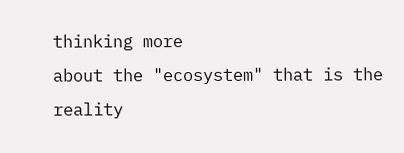thinking more
about the "ecosystem" that is the reality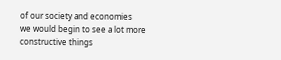of our society and economies
we would begin to see a lot more constructive things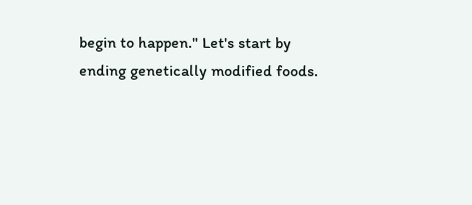begin to happen." Let's start by ending genetically modified foods.